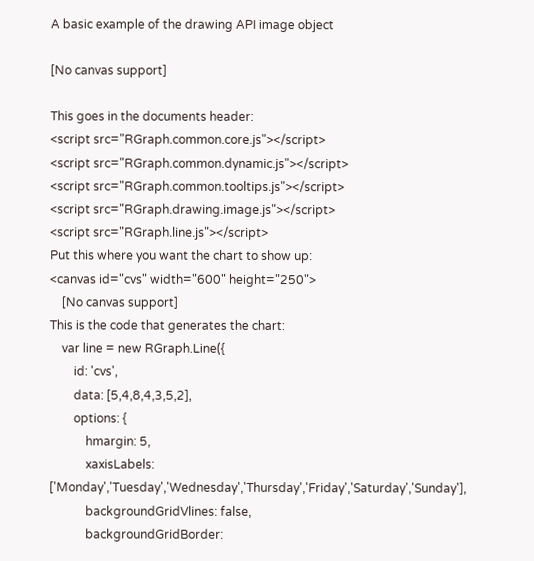A basic example of the drawing API image object

[No canvas support]

This goes in the documents header:
<script src="RGraph.common.core.js"></script>
<script src="RGraph.common.dynamic.js"></script>
<script src="RGraph.common.tooltips.js"></script>
<script src="RGraph.drawing.image.js"></script>
<script src="RGraph.line.js"></script>
Put this where you want the chart to show up:
<canvas id="cvs" width="600" height="250">
    [No canvas support]
This is the code that generates the chart:
    var line = new RGraph.Line({
        id: 'cvs',
        data: [5,4,8,4,3,5,2],
        options: {
            hmargin: 5,
            xaxisLabels: ['Monday','Tuesday','Wednesday','Thursday','Friday','Saturday','Sunday'],
            backgroundGridVlines: false,
            backgroundGridBorder: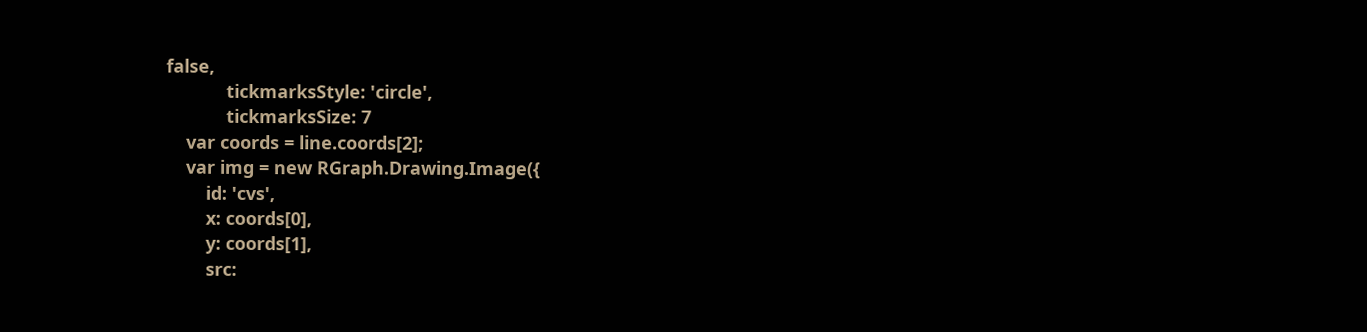false,
            tickmarksStyle: 'circle',
            tickmarksSize: 7
    var coords = line.coords[2];
    var img = new RGraph.Drawing.Image({
        id: 'cvs',
        x: coords[0],
        y: coords[1],
        src: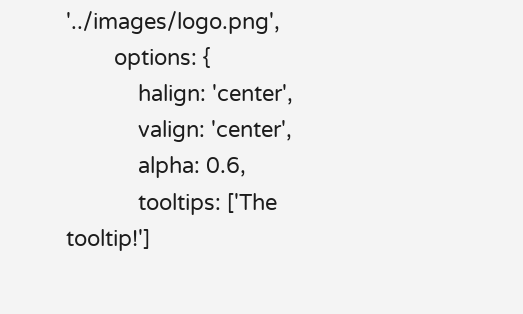'../images/logo.png',
        options: {
            halign: 'center',
            valign: 'center',
            alpha: 0.6,
            tooltips: ['The tooltip!']